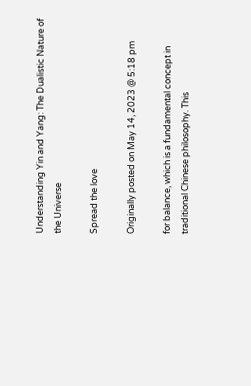Understanding Yin and Yang: The Dualistic Nature of the Universe

Spread the love

Originally posted on May 14, 2023 @ 5:18 pm

for balance, which is a fundamental concept in traditional Chinese philosophy. This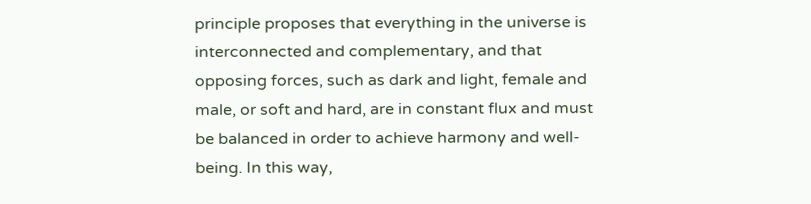principle proposes that everything in the universe is interconnected and complementary, and that opposing forces, such as dark and light, female and male, or soft and hard, are in constant flux and must be balanced in order to achieve harmony and well-being. In this way,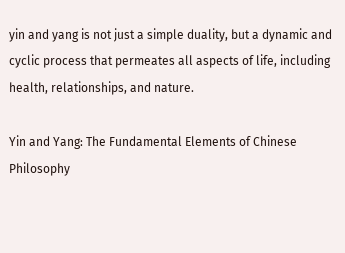yin and yang is not just a simple duality, but a dynamic and cyclic process that permeates all aspects of life, including health, relationships, and nature.

Yin and Yang: The Fundamental Elements of Chinese Philosophy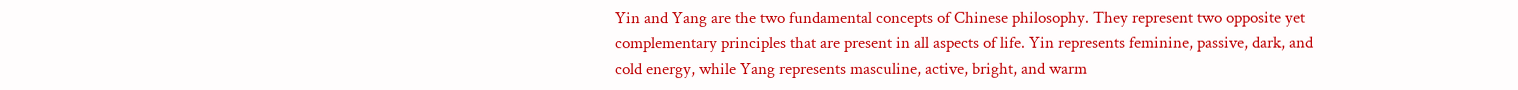Yin and Yang are the two fundamental concepts of Chinese philosophy. They represent two opposite yet complementary principles that are present in all aspects of life. Yin represents feminine, passive, dark, and cold energy, while Yang represents masculine, active, bright, and warm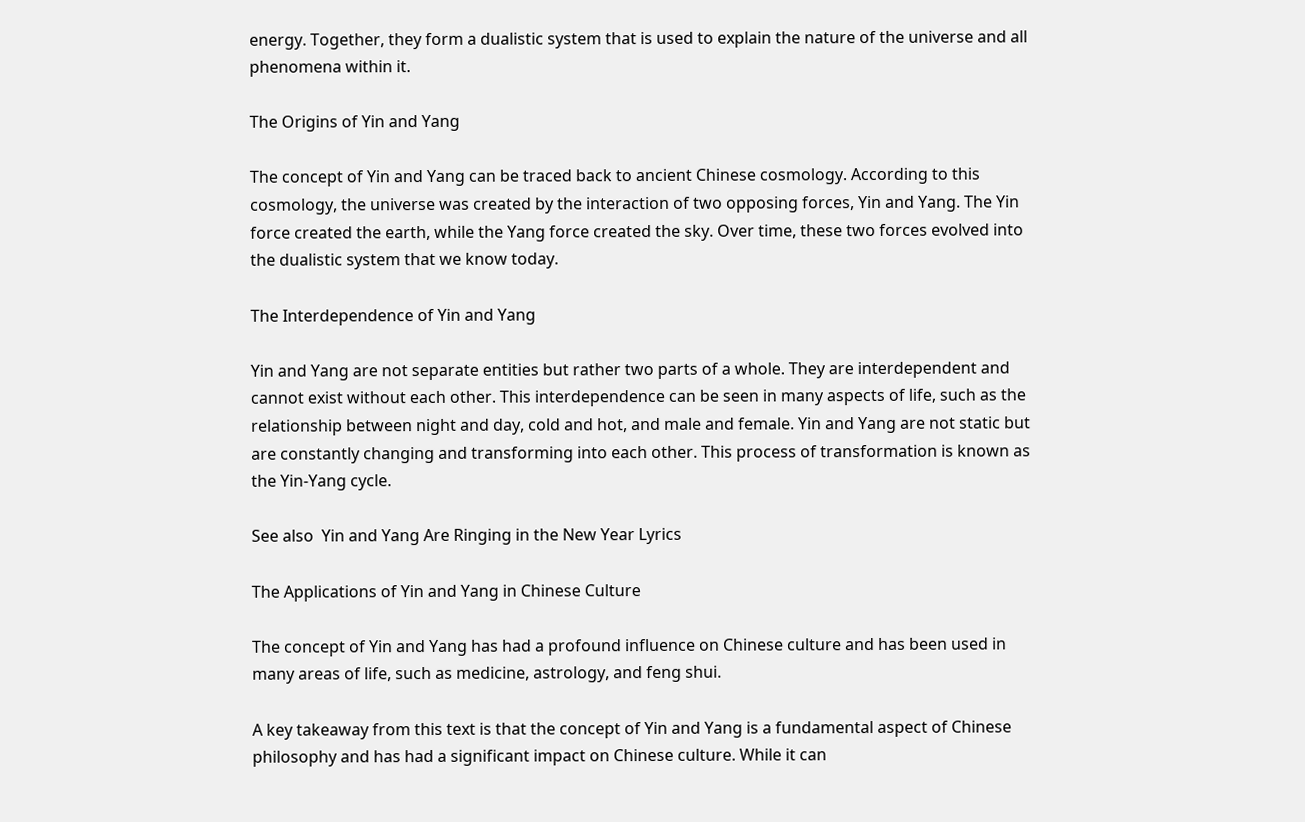energy. Together, they form a dualistic system that is used to explain the nature of the universe and all phenomena within it.

The Origins of Yin and Yang

The concept of Yin and Yang can be traced back to ancient Chinese cosmology. According to this cosmology, the universe was created by the interaction of two opposing forces, Yin and Yang. The Yin force created the earth, while the Yang force created the sky. Over time, these two forces evolved into the dualistic system that we know today.

The Interdependence of Yin and Yang

Yin and Yang are not separate entities but rather two parts of a whole. They are interdependent and cannot exist without each other. This interdependence can be seen in many aspects of life, such as the relationship between night and day, cold and hot, and male and female. Yin and Yang are not static but are constantly changing and transforming into each other. This process of transformation is known as the Yin-Yang cycle.

See also  Yin and Yang Are Ringing in the New Year Lyrics

The Applications of Yin and Yang in Chinese Culture

The concept of Yin and Yang has had a profound influence on Chinese culture and has been used in many areas of life, such as medicine, astrology, and feng shui.

A key takeaway from this text is that the concept of Yin and Yang is a fundamental aspect of Chinese philosophy and has had a significant impact on Chinese culture. While it can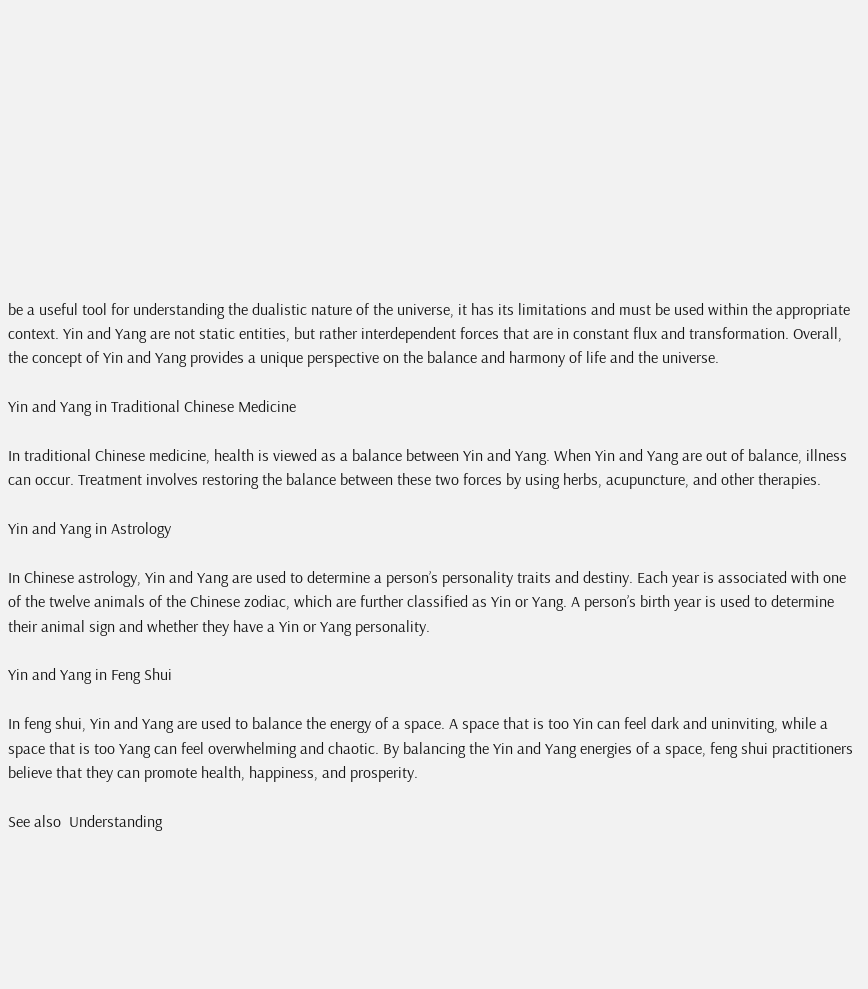be a useful tool for understanding the dualistic nature of the universe, it has its limitations and must be used within the appropriate context. Yin and Yang are not static entities, but rather interdependent forces that are in constant flux and transformation. Overall, the concept of Yin and Yang provides a unique perspective on the balance and harmony of life and the universe.

Yin and Yang in Traditional Chinese Medicine

In traditional Chinese medicine, health is viewed as a balance between Yin and Yang. When Yin and Yang are out of balance, illness can occur. Treatment involves restoring the balance between these two forces by using herbs, acupuncture, and other therapies.

Yin and Yang in Astrology

In Chinese astrology, Yin and Yang are used to determine a person’s personality traits and destiny. Each year is associated with one of the twelve animals of the Chinese zodiac, which are further classified as Yin or Yang. A person’s birth year is used to determine their animal sign and whether they have a Yin or Yang personality.

Yin and Yang in Feng Shui

In feng shui, Yin and Yang are used to balance the energy of a space. A space that is too Yin can feel dark and uninviting, while a space that is too Yang can feel overwhelming and chaotic. By balancing the Yin and Yang energies of a space, feng shui practitioners believe that they can promote health, happiness, and prosperity.

See also  Understanding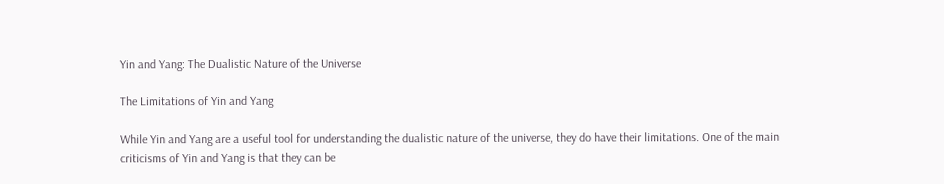Yin and Yang: The Dualistic Nature of the Universe

The Limitations of Yin and Yang

While Yin and Yang are a useful tool for understanding the dualistic nature of the universe, they do have their limitations. One of the main criticisms of Yin and Yang is that they can be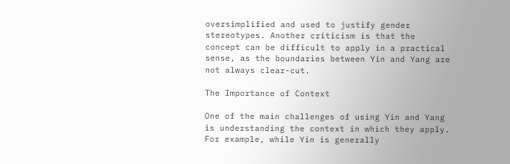oversimplified and used to justify gender stereotypes. Another criticism is that the concept can be difficult to apply in a practical sense, as the boundaries between Yin and Yang are not always clear-cut.

The Importance of Context

One of the main challenges of using Yin and Yang is understanding the context in which they apply. For example, while Yin is generally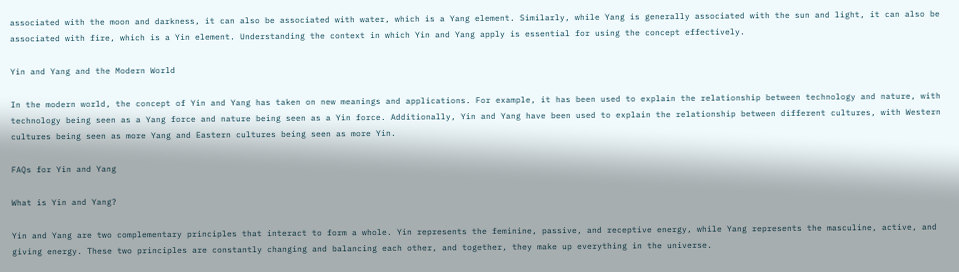associated with the moon and darkness, it can also be associated with water, which is a Yang element. Similarly, while Yang is generally associated with the sun and light, it can also be associated with fire, which is a Yin element. Understanding the context in which Yin and Yang apply is essential for using the concept effectively.

Yin and Yang and the Modern World

In the modern world, the concept of Yin and Yang has taken on new meanings and applications. For example, it has been used to explain the relationship between technology and nature, with technology being seen as a Yang force and nature being seen as a Yin force. Additionally, Yin and Yang have been used to explain the relationship between different cultures, with Western cultures being seen as more Yang and Eastern cultures being seen as more Yin.

FAQs for Yin and Yang

What is Yin and Yang?

Yin and Yang are two complementary principles that interact to form a whole. Yin represents the feminine, passive, and receptive energy, while Yang represents the masculine, active, and giving energy. These two principles are constantly changing and balancing each other, and together, they make up everything in the universe.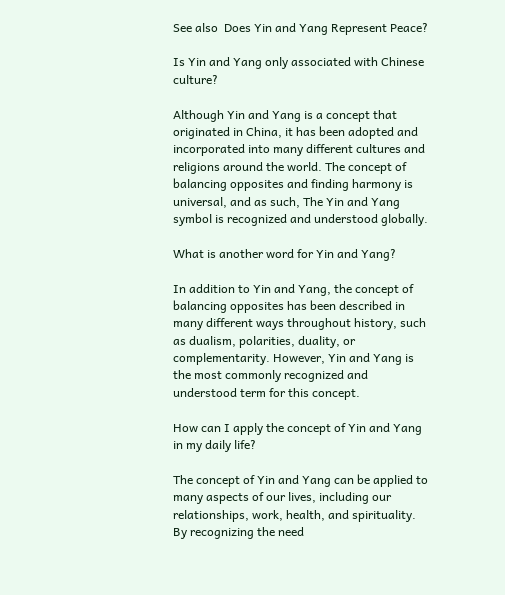See also  Does Yin and Yang Represent Peace?

Is Yin and Yang only associated with Chinese culture?

Although Yin and Yang is a concept that originated in China, it has been adopted and incorporated into many different cultures and religions around the world. The concept of balancing opposites and finding harmony is universal, and as such, The Yin and Yang symbol is recognized and understood globally.

What is another word for Yin and Yang?

In addition to Yin and Yang, the concept of balancing opposites has been described in many different ways throughout history, such as dualism, polarities, duality, or complementarity. However, Yin and Yang is the most commonly recognized and understood term for this concept.

How can I apply the concept of Yin and Yang in my daily life?

The concept of Yin and Yang can be applied to many aspects of our lives, including our relationships, work, health, and spirituality. By recognizing the need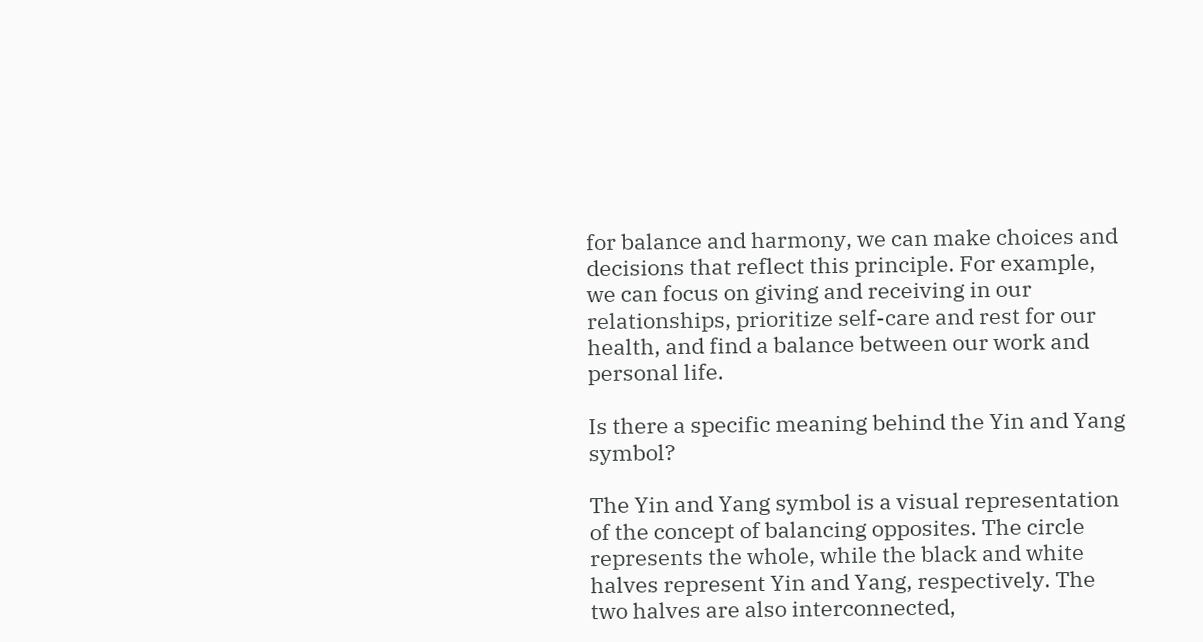for balance and harmony, we can make choices and decisions that reflect this principle. For example, we can focus on giving and receiving in our relationships, prioritize self-care and rest for our health, and find a balance between our work and personal life.

Is there a specific meaning behind the Yin and Yang symbol?

The Yin and Yang symbol is a visual representation of the concept of balancing opposites. The circle represents the whole, while the black and white halves represent Yin and Yang, respectively. The two halves are also interconnected,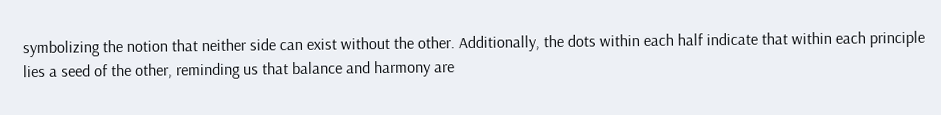symbolizing the notion that neither side can exist without the other. Additionally, the dots within each half indicate that within each principle lies a seed of the other, reminding us that balance and harmony are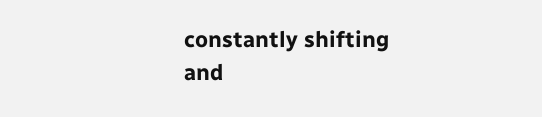constantly shifting and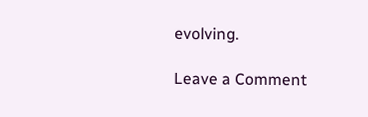evolving.

Leave a Comment